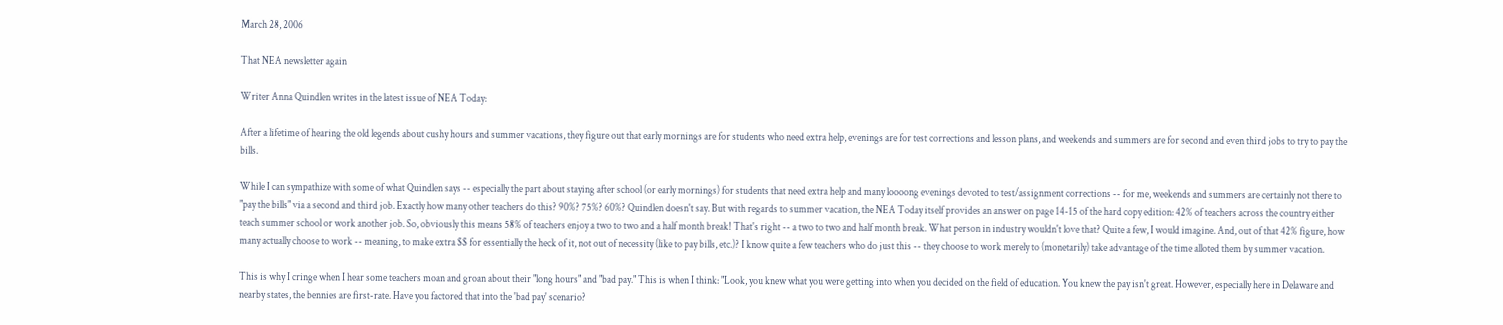March 28, 2006

That NEA newsletter again

Writer Anna Quindlen writes in the latest issue of NEA Today:

After a lifetime of hearing the old legends about cushy hours and summer vacations, they figure out that early mornings are for students who need extra help, evenings are for test corrections and lesson plans, and weekends and summers are for second and even third jobs to try to pay the bills.

While I can sympathize with some of what Quindlen says -- especially the part about staying after school (or early mornings) for students that need extra help and many loooong evenings devoted to test/assignment corrections -- for me, weekends and summers are certainly not there to "pay the bills" via a second and third job. Exactly how many other teachers do this? 90%? 75%? 60%? Quindlen doesn't say. But with regards to summer vacation, the NEA Today itself provides an answer on page 14-15 of the hard copy edition: 42% of teachers across the country either teach summer school or work another job. So, obviously this means 58% of teachers enjoy a two to two and a half month break! That's right -- a two to two and half month break. What person in industry wouldn't love that? Quite a few, I would imagine. And, out of that 42% figure, how many actually choose to work -- meaning, to make extra $$ for essentially the heck of it, not out of necessity (like to pay bills, etc.)? I know quite a few teachers who do just this -- they choose to work merely to (monetarily) take advantage of the time alloted them by summer vacation.

This is why I cringe when I hear some teachers moan and groan about their "long hours" and "bad pay." This is when I think: "Look, you knew what you were getting into when you decided on the field of education. You knew the pay isn't great. However, especially here in Delaware and nearby states, the bennies are first-rate. Have you factored that into the 'bad pay' scenario?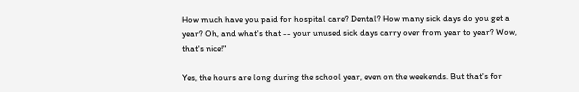How much have you paid for hospital care? Dental? How many sick days do you get a year? Oh, and what's that -- your unused sick days carry over from year to year? Wow, that's nice!"

Yes, the hours are long during the school year, even on the weekends. But that's for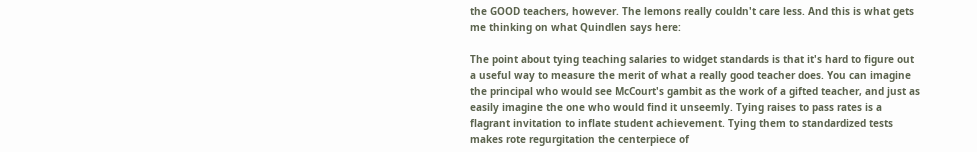the GOOD teachers, however. The lemons really couldn't care less. And this is what gets me thinking on what Quindlen says here:

The point about tying teaching salaries to widget standards is that it's hard to figure out a useful way to measure the merit of what a really good teacher does. You can imagine the principal who would see McCourt's gambit as the work of a gifted teacher, and just as easily imagine the one who would find it unseemly. Tying raises to pass rates is a flagrant invitation to inflate student achievement. Tying them to standardized tests makes rote regurgitation the centerpiece of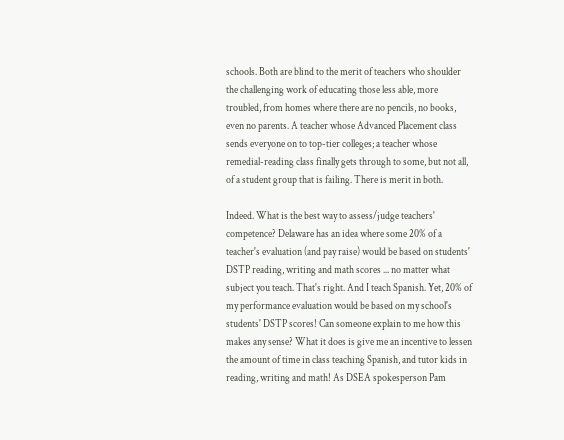schools. Both are blind to the merit of teachers who shoulder the challenging work of educating those less able, more troubled, from homes where there are no pencils, no books, even no parents. A teacher whose Advanced Placement class sends everyone on to top-tier colleges; a teacher whose remedial-reading class finally gets through to some, but not all, of a student group that is failing. There is merit in both.

Indeed. What is the best way to assess/judge teachers' competence? Delaware has an idea where some 20% of a teacher's evaluation (and pay raise) would be based on students' DSTP reading, writing and math scores ... no matter what subject you teach. That's right. And I teach Spanish. Yet, 20% of my performance evaluation would be based on my school's students' DSTP scores! Can someone explain to me how this makes any sense? What it does is give me an incentive to lessen the amount of time in class teaching Spanish, and tutor kids in reading, writing and math! As DSEA spokesperson Pam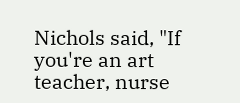Nichols said, "If you're an art teacher, nurse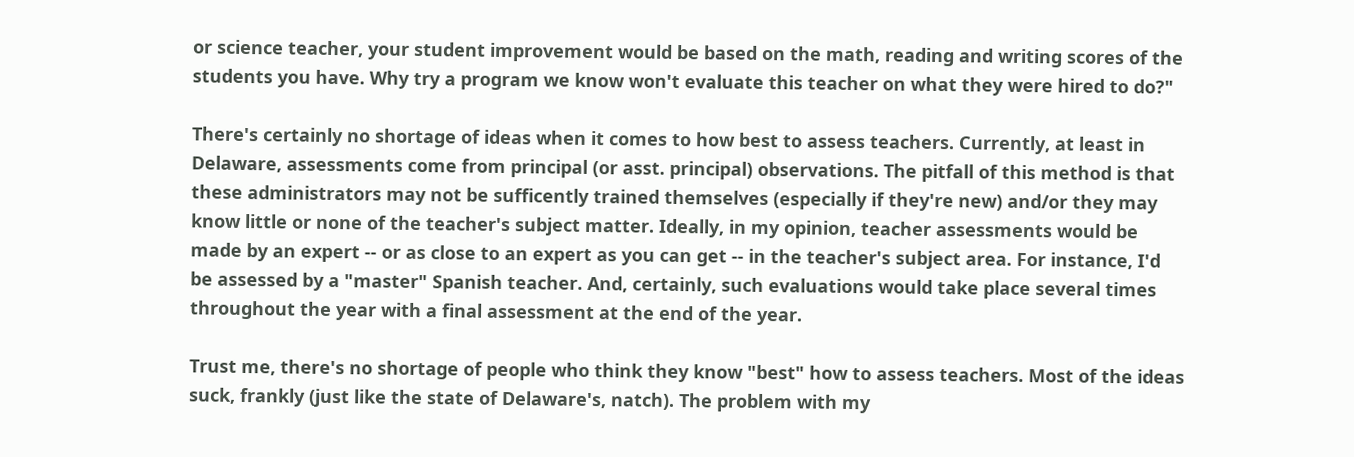or science teacher, your student improvement would be based on the math, reading and writing scores of the students you have. Why try a program we know won't evaluate this teacher on what they were hired to do?"

There's certainly no shortage of ideas when it comes to how best to assess teachers. Currently, at least in Delaware, assessments come from principal (or asst. principal) observations. The pitfall of this method is that these administrators may not be sufficently trained themselves (especially if they're new) and/or they may know little or none of the teacher's subject matter. Ideally, in my opinion, teacher assessments would be made by an expert -- or as close to an expert as you can get -- in the teacher's subject area. For instance, I'd be assessed by a "master" Spanish teacher. And, certainly, such evaluations would take place several times throughout the year with a final assessment at the end of the year.

Trust me, there's no shortage of people who think they know "best" how to assess teachers. Most of the ideas suck, frankly (just like the state of Delaware's, natch). The problem with my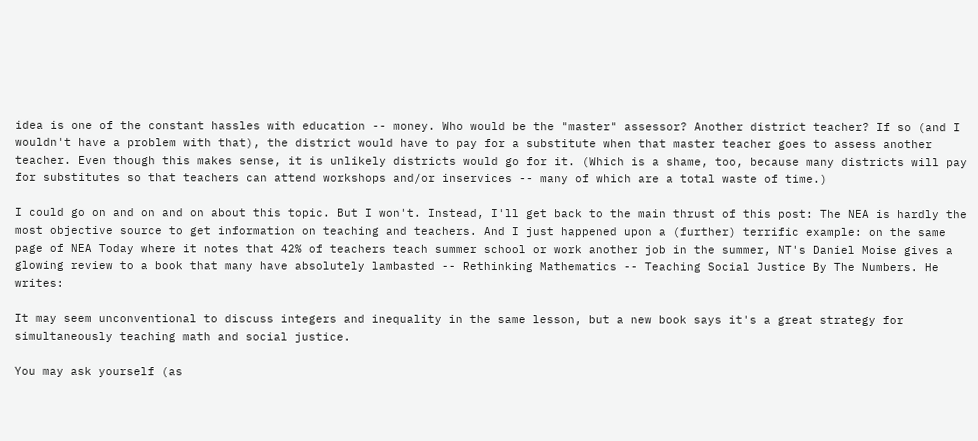idea is one of the constant hassles with education -- money. Who would be the "master" assessor? Another district teacher? If so (and I wouldn't have a problem with that), the district would have to pay for a substitute when that master teacher goes to assess another teacher. Even though this makes sense, it is unlikely districts would go for it. (Which is a shame, too, because many districts will pay for substitutes so that teachers can attend workshops and/or inservices -- many of which are a total waste of time.)

I could go on and on and on about this topic. But I won't. Instead, I'll get back to the main thrust of this post: The NEA is hardly the most objective source to get information on teaching and teachers. And I just happened upon a (further) terrific example: on the same page of NEA Today where it notes that 42% of teachers teach summer school or work another job in the summer, NT's Daniel Moise gives a glowing review to a book that many have absolutely lambasted -- Rethinking Mathematics -- Teaching Social Justice By The Numbers. He writes:

It may seem unconventional to discuss integers and inequality in the same lesson, but a new book says it's a great strategy for simultaneously teaching math and social justice.

You may ask yourself (as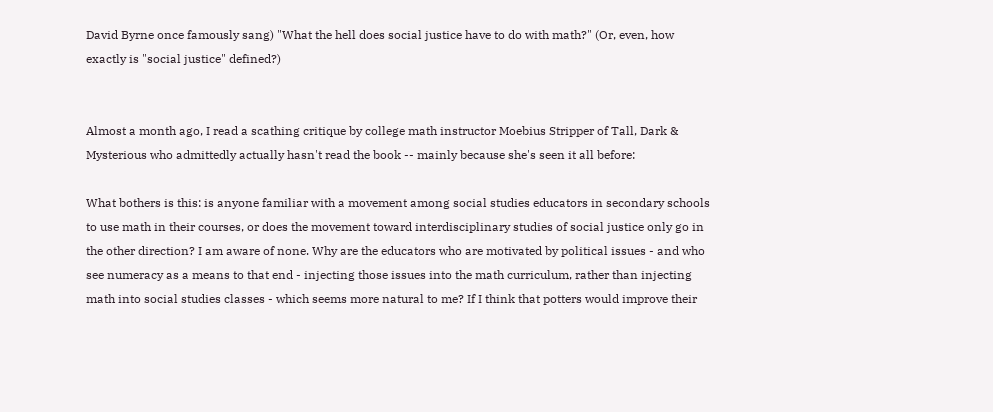David Byrne once famously sang) "What the hell does social justice have to do with math?" (Or, even, how exactly is "social justice" defined?)


Almost a month ago, I read a scathing critique by college math instructor Moebius Stripper of Tall, Dark & Mysterious who admittedly actually hasn't read the book -- mainly because she's seen it all before:

What bothers is this: is anyone familiar with a movement among social studies educators in secondary schools to use math in their courses, or does the movement toward interdisciplinary studies of social justice only go in the other direction? I am aware of none. Why are the educators who are motivated by political issues - and who see numeracy as a means to that end - injecting those issues into the math curriculum, rather than injecting math into social studies classes - which seems more natural to me? If I think that potters would improve their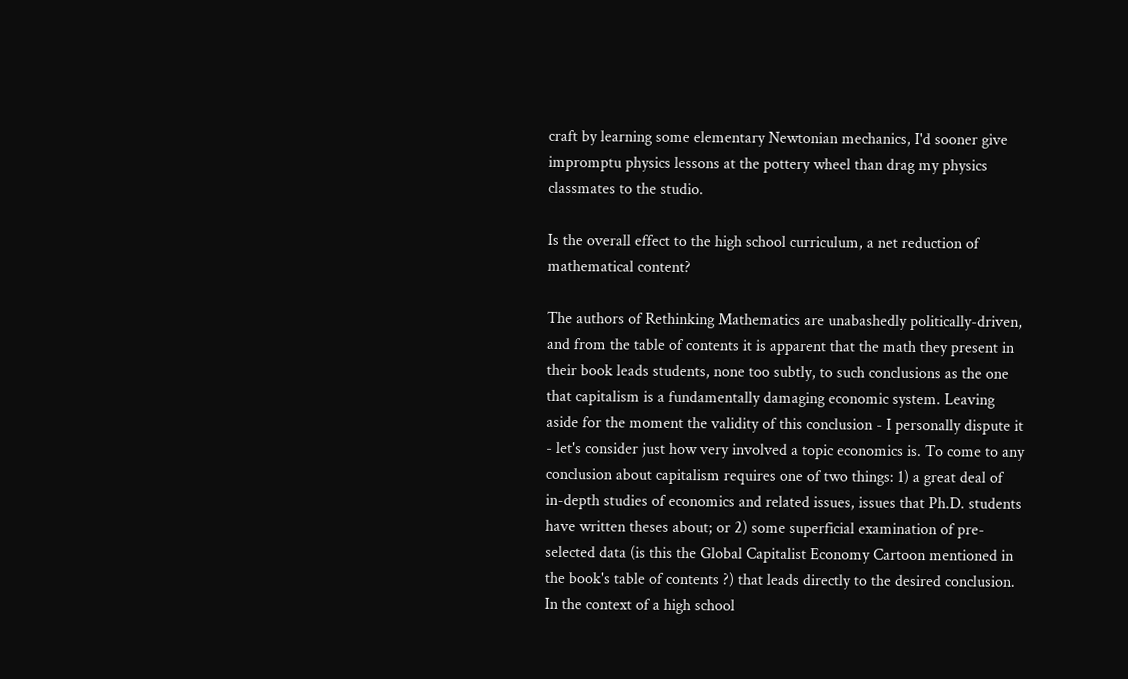craft by learning some elementary Newtonian mechanics, I'd sooner give impromptu physics lessons at the pottery wheel than drag my physics classmates to the studio.

Is the overall effect to the high school curriculum, a net reduction of mathematical content?

The authors of Rethinking Mathematics are unabashedly politically-driven, and from the table of contents it is apparent that the math they present in their book leads students, none too subtly, to such conclusions as the one that capitalism is a fundamentally damaging economic system. Leaving aside for the moment the validity of this conclusion - I personally dispute it - let's consider just how very involved a topic economics is. To come to any conclusion about capitalism requires one of two things: 1) a great deal of in-depth studies of economics and related issues, issues that Ph.D. students have written theses about; or 2) some superficial examination of pre-selected data (is this the Global Capitalist Economy Cartoon mentioned in the book's table of contents ?) that leads directly to the desired conclusion. In the context of a high school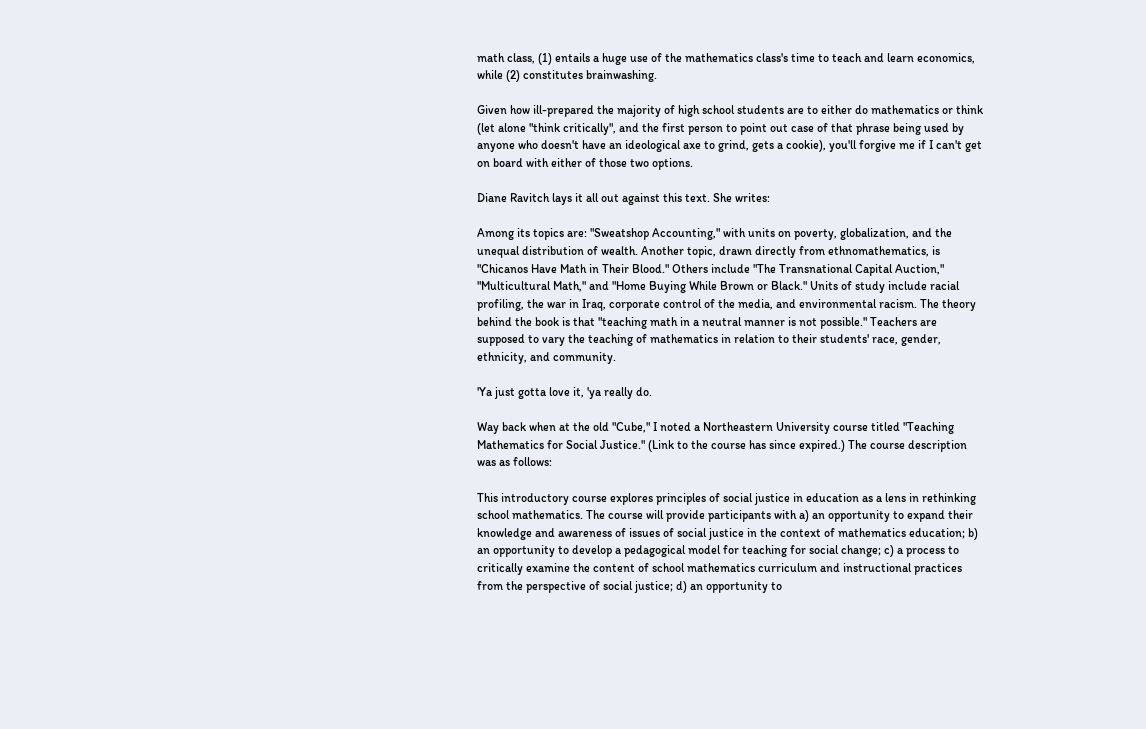math class, (1) entails a huge use of the mathematics class's time to teach and learn economics, while (2) constitutes brainwashing.

Given how ill-prepared the majority of high school students are to either do mathematics or think (let alone "think critically", and the first person to point out case of that phrase being used by anyone who doesn't have an ideological axe to grind, gets a cookie), you'll forgive me if I can't get on board with either of those two options.

Diane Ravitch lays it all out against this text. She writes:

Among its topics are: "Sweatshop Accounting," with units on poverty, globalization, and the unequal distribution of wealth. Another topic, drawn directly from ethnomathematics, is "Chicanos Have Math in Their Blood." Others include "The Transnational Capital Auction," "Multicultural Math," and "Home Buying While Brown or Black." Units of study include racial profiling, the war in Iraq, corporate control of the media, and environmental racism. The theory behind the book is that "teaching math in a neutral manner is not possible." Teachers are supposed to vary the teaching of mathematics in relation to their students' race, gender, ethnicity, and community.

'Ya just gotta love it, 'ya really do.

Way back when at the old "Cube," I noted a Northeastern University course titled "Teaching Mathematics for Social Justice." (Link to the course has since expired.) The course description was as follows:

This introductory course explores principles of social justice in education as a lens in rethinking school mathematics. The course will provide participants with a) an opportunity to expand their knowledge and awareness of issues of social justice in the context of mathematics education; b) an opportunity to develop a pedagogical model for teaching for social change; c) a process to critically examine the content of school mathematics curriculum and instructional practices from the perspective of social justice; d) an opportunity to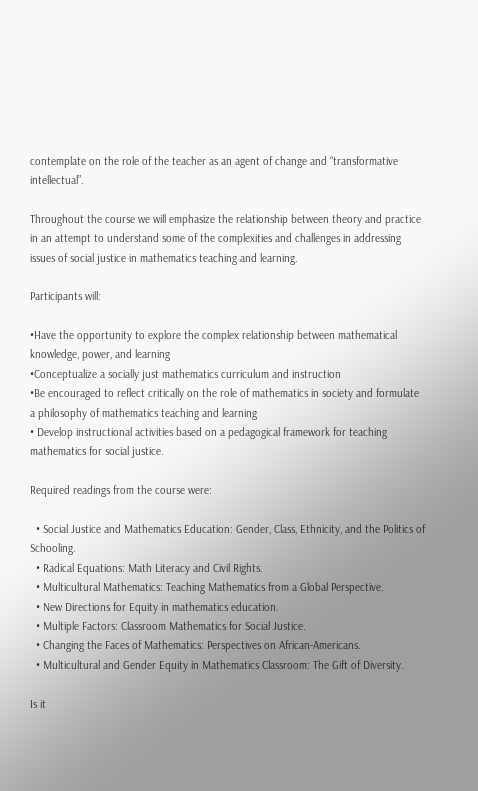contemplate on the role of the teacher as an agent of change and “transformative intellectual”.

Throughout the course we will emphasize the relationship between theory and practice in an attempt to understand some of the complexities and challenges in addressing issues of social justice in mathematics teaching and learning.

Participants will:

•Have the opportunity to explore the complex relationship between mathematical knowledge, power, and learning
•Conceptualize a socially just mathematics curriculum and instruction
•Be encouraged to reflect critically on the role of mathematics in society and formulate a philosophy of mathematics teaching and learning
• Develop instructional activities based on a pedagogical framework for teaching mathematics for social justice.

Required readings from the course were:

  • Social Justice and Mathematics Education: Gender, Class, Ethnicity, and the Politics of Schooling.
  • Radical Equations: Math Literacy and Civil Rights.
  • Multicultural Mathematics: Teaching Mathematics from a Global Perspective.
  • New Directions for Equity in mathematics education.
  • Multiple Factors: Classroom Mathematics for Social Justice.
  • Changing the Faces of Mathematics: Perspectives on African-Americans.
  • Multicultural and Gender Equity in Mathematics Classroom: The Gift of Diversity.

Is it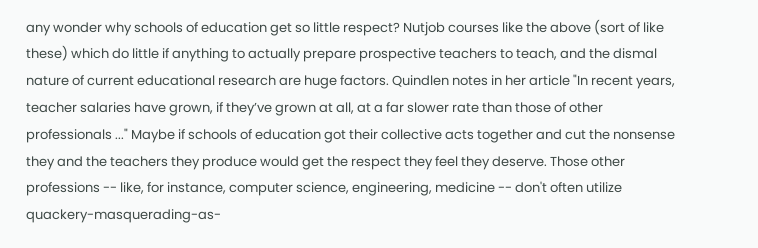any wonder why schools of education get so little respect? Nutjob courses like the above (sort of like these) which do little if anything to actually prepare prospective teachers to teach, and the dismal nature of current educational research are huge factors. Quindlen notes in her article "In recent years, teacher salaries have grown, if they’ve grown at all, at a far slower rate than those of other professionals ..." Maybe if schools of education got their collective acts together and cut the nonsense they and the teachers they produce would get the respect they feel they deserve. Those other professions -- like, for instance, computer science, engineering, medicine -- don't often utilize quackery-masquerading-as-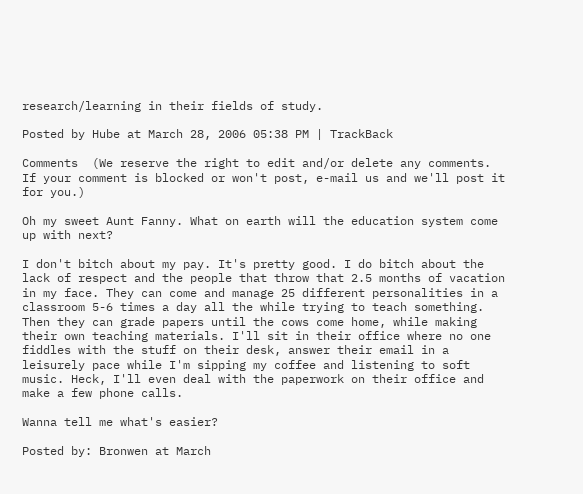research/learning in their fields of study.

Posted by Hube at March 28, 2006 05:38 PM | TrackBack

Comments  (We reserve the right to edit and/or delete any comments. If your comment is blocked or won't post, e-mail us and we'll post it for you.)

Oh my sweet Aunt Fanny. What on earth will the education system come up with next?

I don't bitch about my pay. It's pretty good. I do bitch about the lack of respect and the people that throw that 2.5 months of vacation in my face. They can come and manage 25 different personalities in a classroom 5-6 times a day all the while trying to teach something. Then they can grade papers until the cows come home, while making their own teaching materials. I'll sit in their office where no one fiddles with the stuff on their desk, answer their email in a leisurely pace while I'm sipping my coffee and listening to soft music. Heck, I'll even deal with the paperwork on their office and make a few phone calls.

Wanna tell me what's easier?

Posted by: Bronwen at March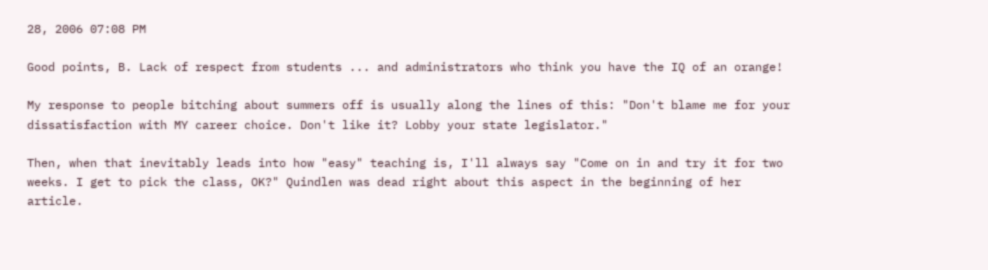28, 2006 07:08 PM

Good points, B. Lack of respect from students ... and administrators who think you have the IQ of an orange!

My response to people bitching about summers off is usually along the lines of this: "Don't blame me for your dissatisfaction with MY career choice. Don't like it? Lobby your state legislator."

Then, when that inevitably leads into how "easy" teaching is, I'll always say "Come on in and try it for two weeks. I get to pick the class, OK?" Quindlen was dead right about this aspect in the beginning of her article.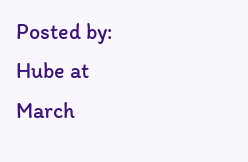Posted by: Hube at March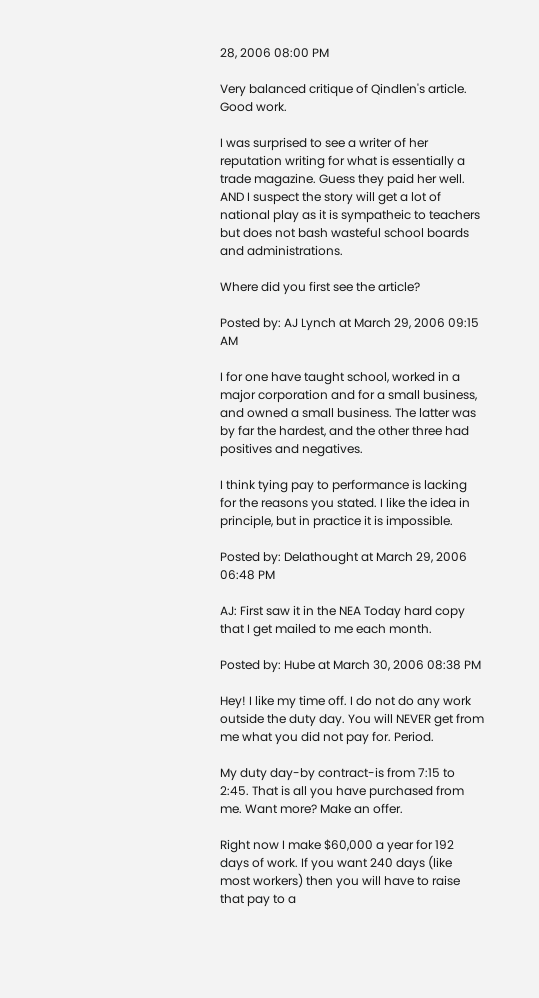28, 2006 08:00 PM

Very balanced critique of Qindlen's article. Good work.

I was surprised to see a writer of her reputation writing for what is essentially a trade magazine. Guess they paid her well. AND I suspect the story will get a lot of national play as it is sympatheic to teachers but does not bash wasteful school boards and administrations.

Where did you first see the article?

Posted by: AJ Lynch at March 29, 2006 09:15 AM

I for one have taught school, worked in a major corporation and for a small business, and owned a small business. The latter was by far the hardest, and the other three had positives and negatives.

I think tying pay to performance is lacking for the reasons you stated. I like the idea in principle, but in practice it is impossible.

Posted by: Delathought at March 29, 2006 06:48 PM

AJ: First saw it in the NEA Today hard copy that I get mailed to me each month.

Posted by: Hube at March 30, 2006 08:38 PM

Hey! I like my time off. I do not do any work outside the duty day. You will NEVER get from me what you did not pay for. Period.

My duty day-by contract-is from 7:15 to 2:45. That is all you have purchased from me. Want more? Make an offer.

Right now I make $60,000 a year for 192 days of work. If you want 240 days (like most workers) then you will have to raise that pay to a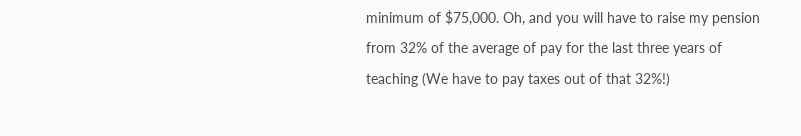minimum of $75,000. Oh, and you will have to raise my pension from 32% of the average of pay for the last three years of teaching (We have to pay taxes out of that 32%!)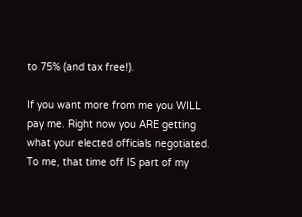to 75% (and tax free!).

If you want more from me you WILL pay me. Right now you ARE getting what your elected officials negotiated. To me, that time off IS part of my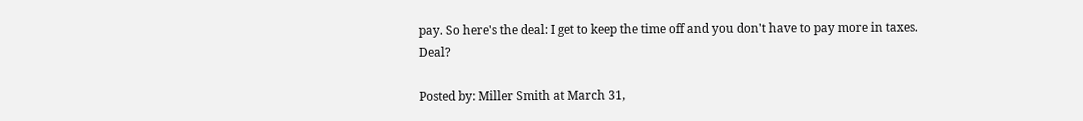pay. So here's the deal: I get to keep the time off and you don't have to pay more in taxes. Deal?

Posted by: Miller Smith at March 31,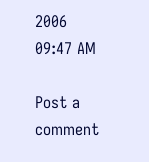2006 09:47 AM

Post a comment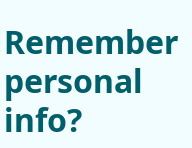Remember personal info?